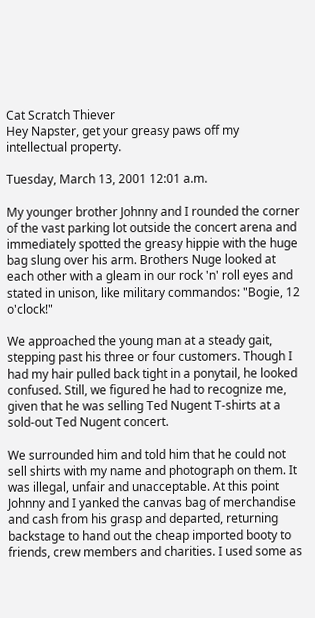Cat Scratch Thiever
Hey Napster, get your greasy paws off my intellectual property.

Tuesday, March 13, 2001 12:01 a.m.

My younger brother Johnny and I rounded the corner of the vast parking lot outside the concert arena and immediately spotted the greasy hippie with the huge bag slung over his arm. Brothers Nuge looked at each other with a gleam in our rock 'n' roll eyes and stated in unison, like military commandos: "Bogie, 12 o'clock!"

We approached the young man at a steady gait, stepping past his three or four customers. Though I had my hair pulled back tight in a ponytail, he looked confused. Still, we figured he had to recognize me, given that he was selling Ted Nugent T-shirts at a sold-out Ted Nugent concert.

We surrounded him and told him that he could not sell shirts with my name and photograph on them. It was illegal, unfair and unacceptable. At this point Johnny and I yanked the canvas bag of merchandise and cash from his grasp and departed, returning backstage to hand out the cheap imported booty to friends, crew members and charities. I used some as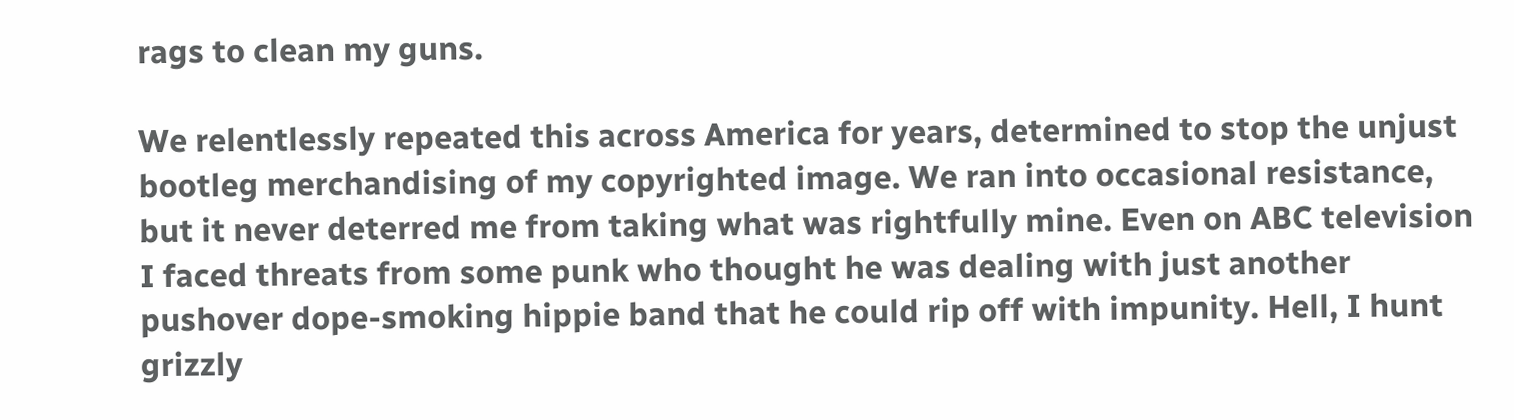rags to clean my guns.

We relentlessly repeated this across America for years, determined to stop the unjust bootleg merchandising of my copyrighted image. We ran into occasional resistance, but it never deterred me from taking what was rightfully mine. Even on ABC television I faced threats from some punk who thought he was dealing with just another pushover dope-smoking hippie band that he could rip off with impunity. Hell, I hunt grizzly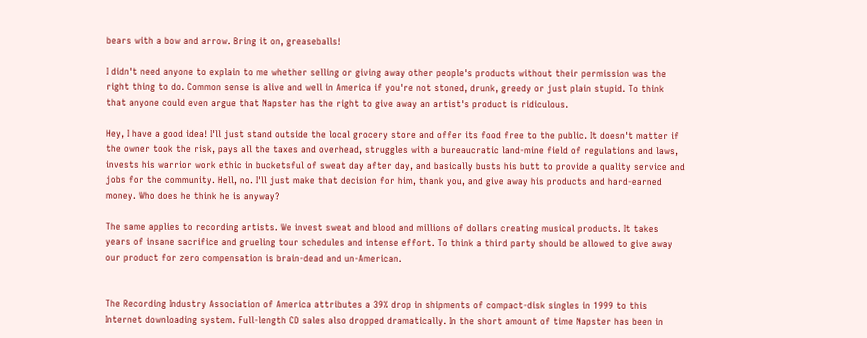bears with a bow and arrow. Bring it on, greaseballs!

I didn't need anyone to explain to me whether selling or giving away other people's products without their permission was the right thing to do. Common sense is alive and well in America if you're not stoned, drunk, greedy or just plain stupid. To think that anyone could even argue that Napster has the right to give away an artist's product is ridiculous.

Hey, I have a good idea! I'll just stand outside the local grocery store and offer its food free to the public. It doesn't matter if the owner took the risk, pays all the taxes and overhead, struggles with a bureaucratic land-mine field of regulations and laws, invests his warrior work ethic in bucketsful of sweat day after day, and basically busts his butt to provide a quality service and jobs for the community. Hell, no. I'll just make that decision for him, thank you, and give away his products and hard-earned money. Who does he think he is anyway?

The same applies to recording artists. We invest sweat and blood and millions of dollars creating musical products. It takes years of insane sacrifice and grueling tour schedules and intense effort. To think a third party should be allowed to give away our product for zero compensation is brain-dead and un-American.


The Recording Industry Association of America attributes a 39% drop in shipments of compact-disk singles in 1999 to this Internet downloading system. Full-length CD sales also dropped dramatically. In the short amount of time Napster has been in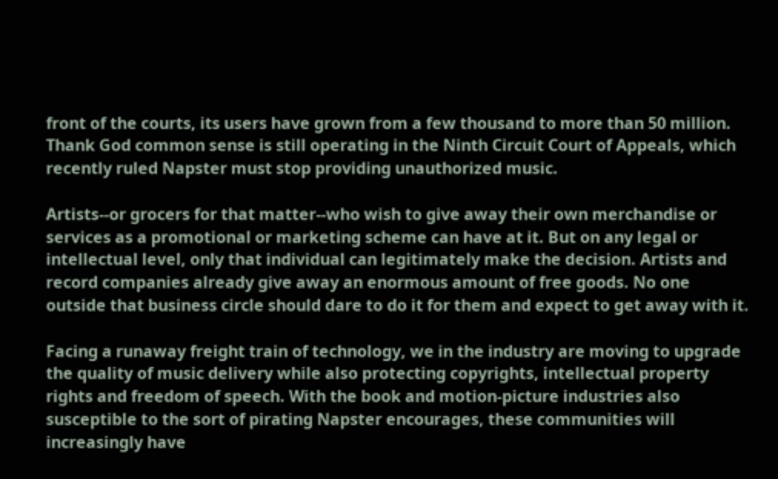front of the courts, its users have grown from a few thousand to more than 50 million. Thank God common sense is still operating in the Ninth Circuit Court of Appeals, which recently ruled Napster must stop providing unauthorized music.

Artists--or grocers for that matter--who wish to give away their own merchandise or services as a promotional or marketing scheme can have at it. But on any legal or intellectual level, only that individual can legitimately make the decision. Artists and record companies already give away an enormous amount of free goods. No one outside that business circle should dare to do it for them and expect to get away with it.

Facing a runaway freight train of technology, we in the industry are moving to upgrade the quality of music delivery while also protecting copyrights, intellectual property rights and freedom of speech. With the book and motion-picture industries also susceptible to the sort of pirating Napster encourages, these communities will increasingly have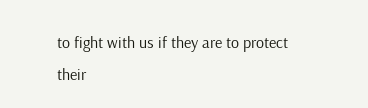to fight with us if they are to protect their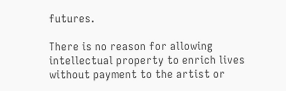futures.

There is no reason for allowing intellectual property to enrich lives without payment to the artist or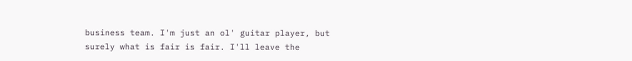business team. I'm just an ol' guitar player, but surely what is fair is fair. I'll leave the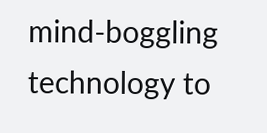mind-boggling technology to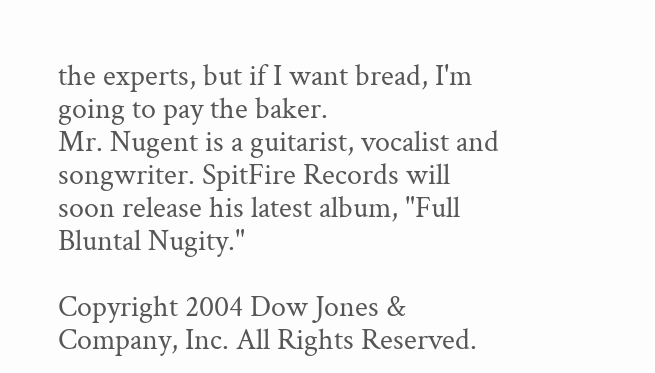the experts, but if I want bread, I'm going to pay the baker.
Mr. Nugent is a guitarist, vocalist and songwriter. SpitFire Records will soon release his latest album, "Full Bluntal Nugity."

Copyright 2004 Dow Jones & Company, Inc. All Rights Reserved.